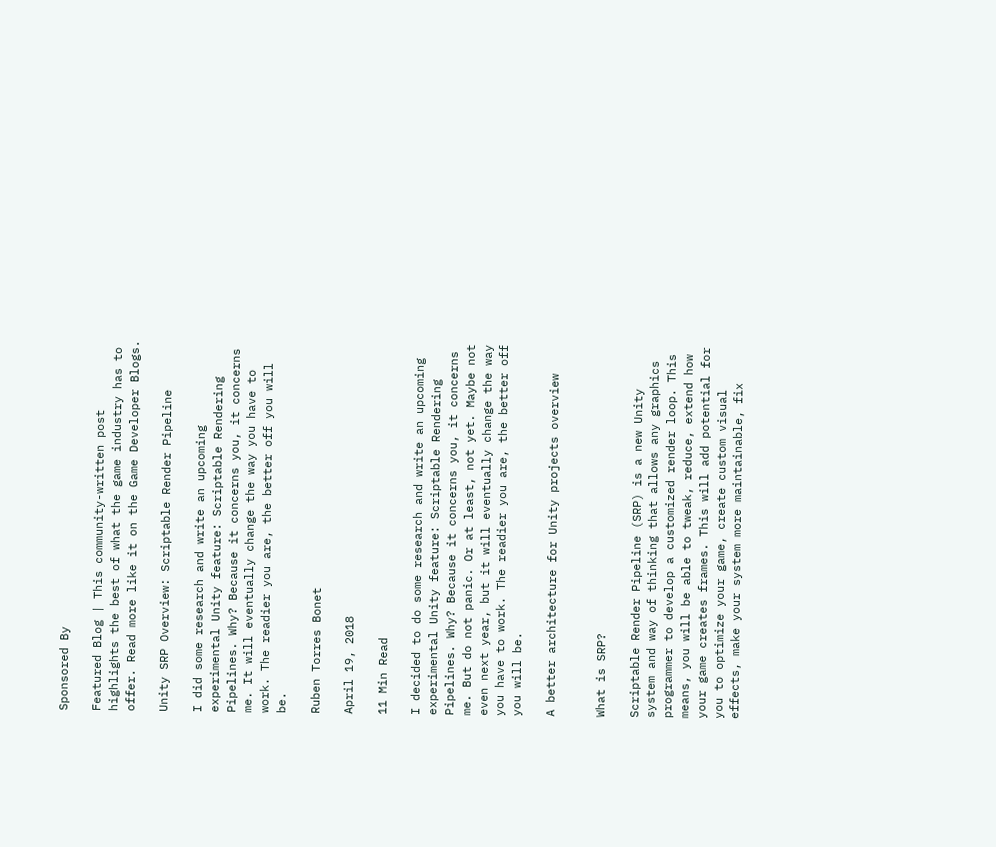Sponsored By

Featured Blog | This community-written post highlights the best of what the game industry has to offer. Read more like it on the Game Developer Blogs.

Unity SRP Overview: Scriptable Render Pipeline

I did some research and write an upcoming experimental Unity feature: Scriptable Rendering Pipelines. Why? Because it concerns you, it concerns me. It will eventually change the way you have to work. The readier you are, the better off you will be.

Ruben Torres Bonet

April 19, 2018

11 Min Read

I decided to do some research and write an upcoming experimental Unity feature: Scriptable Rendering Pipelines. Why? Because it concerns you, it concerns me. But do not panic. Or at least, not yet. Maybe not even next year, but it will eventually change the way you have to work. The readier you are, the better off you will be.

A better architecture for Unity projects overview


What is SRP?

Scriptable Render Pipeline (SRP) is a new Unity system and way of thinking that allows any graphics programmer to develop a customized render loop. This means, you will be able to tweak, reduce, extend how your game creates frames. This will add potential for you to optimize your game, create custom visual effects, make your system more maintainable, fix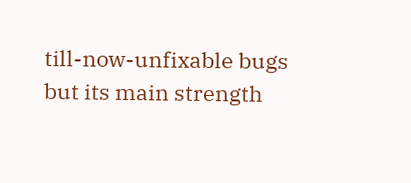till-now-unfixable bugs but its main strength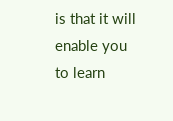is that it will enable you to learn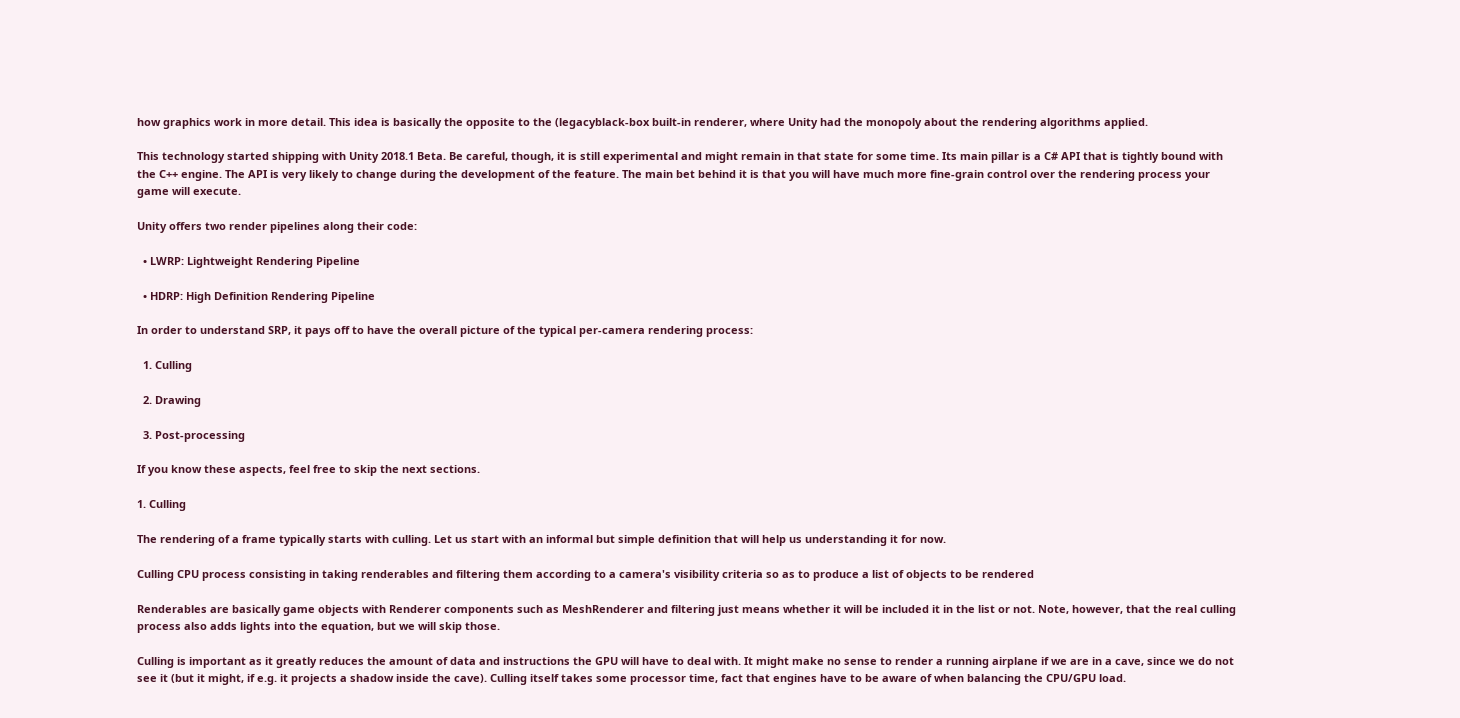how graphics work in more detail. This idea is basically the opposite to the (legacyblack-box built-in renderer, where Unity had the monopoly about the rendering algorithms applied.

This technology started shipping with Unity 2018.1 Beta. Be careful, though, it is still experimental and might remain in that state for some time. Its main pillar is a C# API that is tightly bound with the C++ engine. The API is very likely to change during the development of the feature. The main bet behind it is that you will have much more fine-grain control over the rendering process your game will execute.

Unity offers two render pipelines along their code:

  • LWRP: Lightweight Rendering Pipeline

  • HDRP: High Definition Rendering Pipeline

In order to understand SRP, it pays off to have the overall picture of the typical per-camera rendering process:

  1. Culling

  2. Drawing

  3. Post-processing

If you know these aspects, feel free to skip the next sections.

1. Culling

The rendering of a frame typically starts with culling. Let us start with an informal but simple definition that will help us understanding it for now.

Culling CPU process consisting in taking renderables and filtering them according to a camera's visibility criteria so as to produce a list of objects to be rendered

Renderables are basically game objects with Renderer components such as MeshRenderer and filtering just means whether it will be included it in the list or not. Note, however, that the real culling process also adds lights into the equation, but we will skip those.

Culling is important as it greatly reduces the amount of data and instructions the GPU will have to deal with. It might make no sense to render a running airplane if we are in a cave, since we do not see it (but it might, if e.g. it projects a shadow inside the cave). Culling itself takes some processor time, fact that engines have to be aware of when balancing the CPU/GPU load.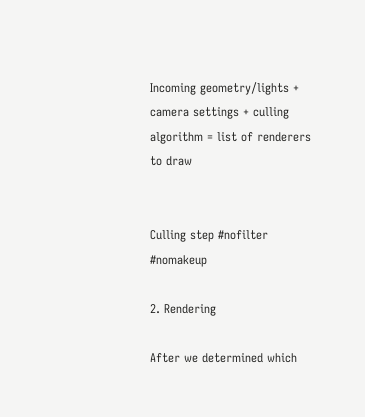Incoming geometry/lights + camera settings + culling algorithm = list of renderers to draw


Culling step #nofilter #nomakeup

2. Rendering

After we determined which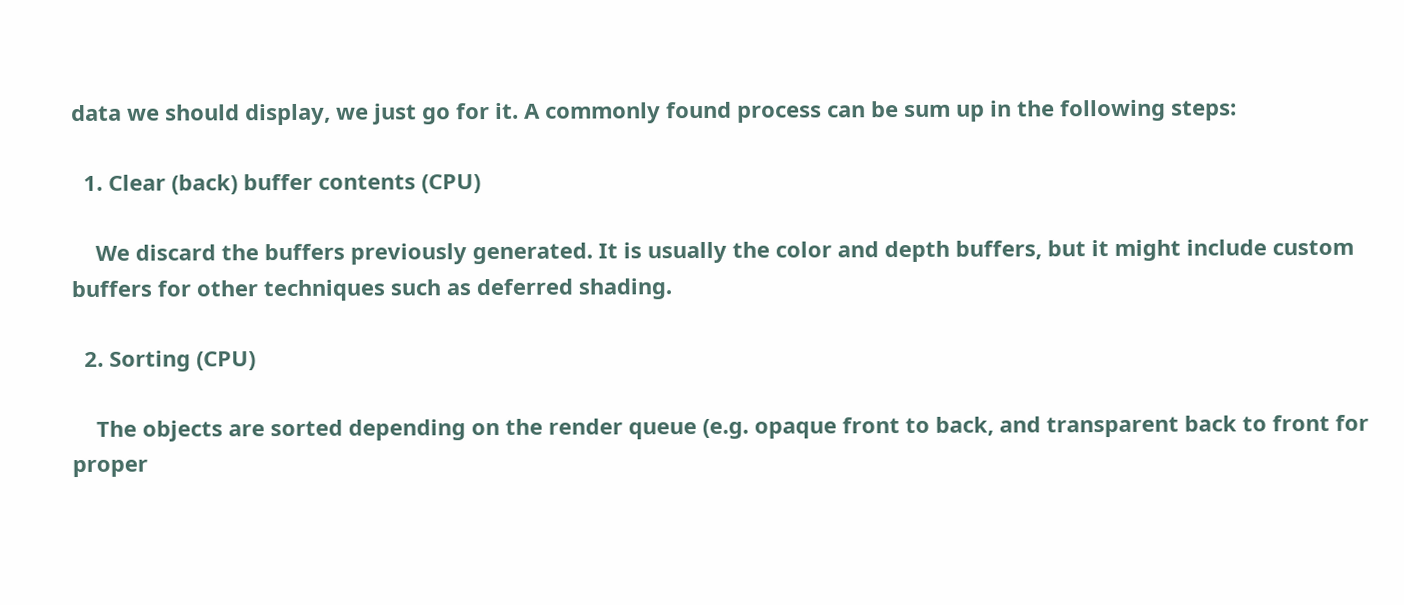data we should display, we just go for it. A commonly found process can be sum up in the following steps:

  1. Clear (back) buffer contents (CPU)

    We discard the buffers previously generated. It is usually the color and depth buffers, but it might include custom buffers for other techniques such as deferred shading.

  2. Sorting (CPU)

    The objects are sorted depending on the render queue (e.g. opaque front to back, and transparent back to front for proper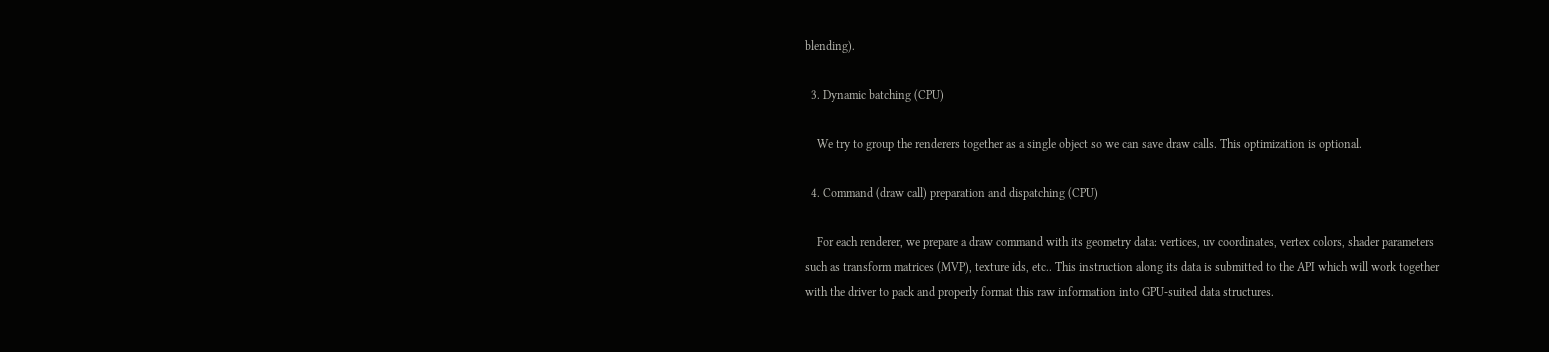blending).

  3. Dynamic batching (CPU)

    We try to group the renderers together as a single object so we can save draw calls. This optimization is optional.

  4. Command (draw call) preparation and dispatching (CPU)

    For each renderer, we prepare a draw command with its geometry data: vertices, uv coordinates, vertex colors, shader parameters such as transform matrices (MVP), texture ids, etc.. This instruction along its data is submitted to the API which will work together with the driver to pack and properly format this raw information into GPU-suited data structures.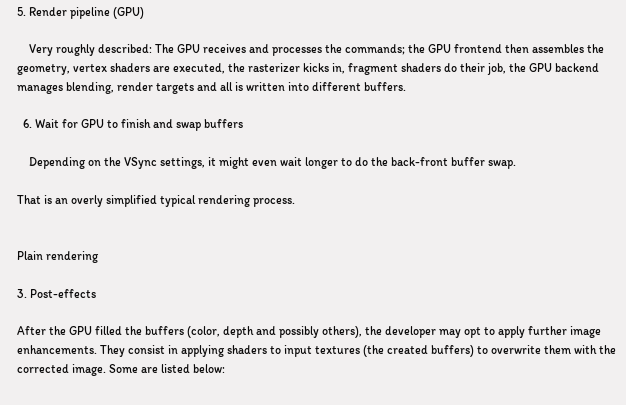5. Render pipeline (GPU)

    Very roughly described: The GPU receives and processes the commands; the GPU frontend then assembles the geometry, vertex shaders are executed, the rasterizer kicks in, fragment shaders do their job, the GPU backend manages blending, render targets and all is written into different buffers.

  6. Wait for GPU to finish and swap buffers

    Depending on the VSync settings, it might even wait longer to do the back-front buffer swap.

That is an overly simplified typical rendering process.


Plain rendering

3. Post-effects

After the GPU filled the buffers (color, depth and possibly others), the developer may opt to apply further image enhancements. They consist in applying shaders to input textures (the created buffers) to overwrite them with the corrected image. Some are listed below: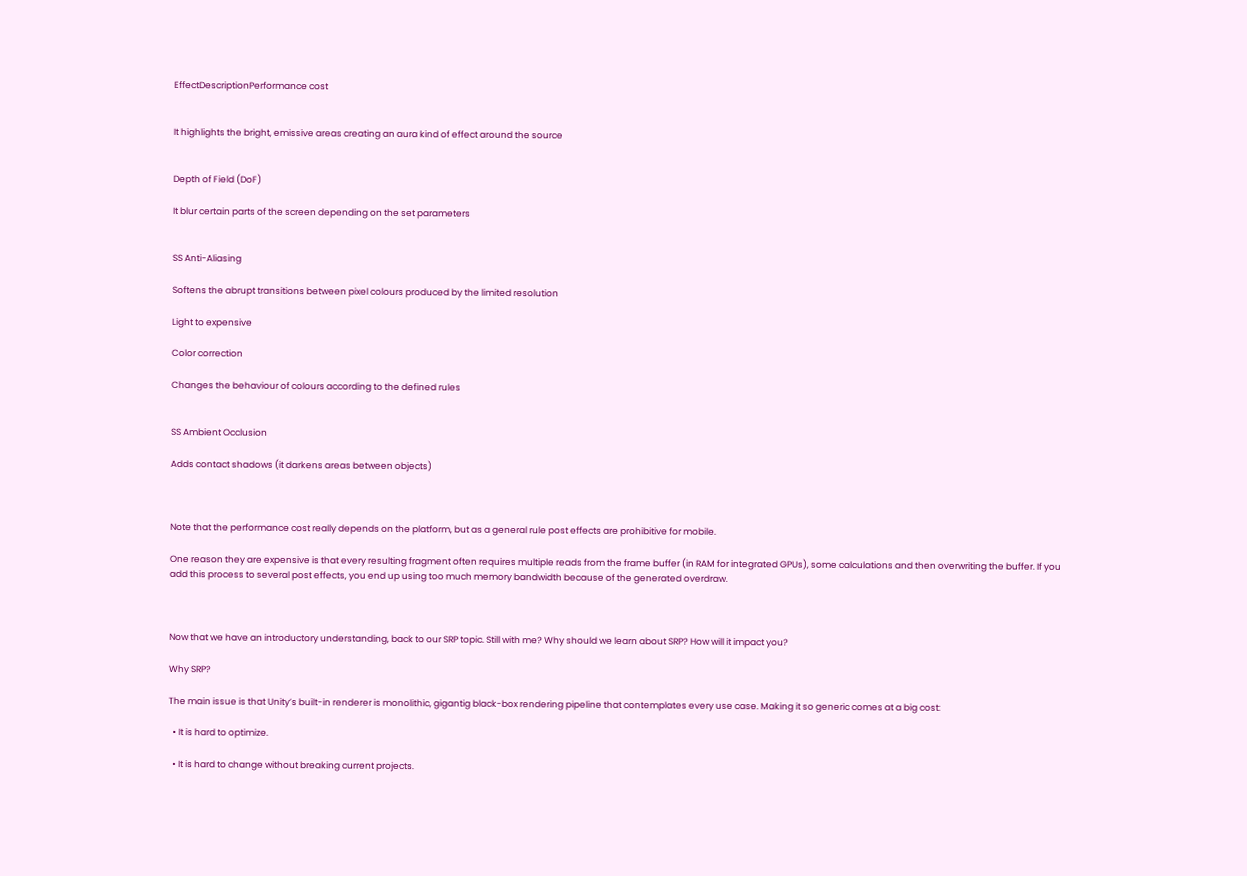EffectDescriptionPerformance cost


It highlights the bright, emissive areas creating an aura kind of effect around the source


Depth of Field (DoF)

It blur certain parts of the screen depending on the set parameters


SS Anti-Aliasing

Softens the abrupt transitions between pixel colours produced by the limited resolution

Light to expensive

Color correction

Changes the behaviour of colours according to the defined rules


SS Ambient Occlusion

Adds contact shadows (it darkens areas between objects)



Note that the performance cost really depends on the platform, but as a general rule post effects are prohibitive for mobile.

One reason they are expensive is that every resulting fragment often requires multiple reads from the frame buffer (in RAM for integrated GPUs), some calculations and then overwriting the buffer. If you add this process to several post effects, you end up using too much memory bandwidth because of the generated overdraw.



Now that we have an introductory understanding, back to our SRP topic. Still with me? Why should we learn about SRP? How will it impact you?

Why SRP?

The main issue is that Unity’s built-in renderer is monolithic, gigantig black-box rendering pipeline that contemplates every use case. Making it so generic comes at a big cost:

  • It is hard to optimize.

  • It is hard to change without breaking current projects.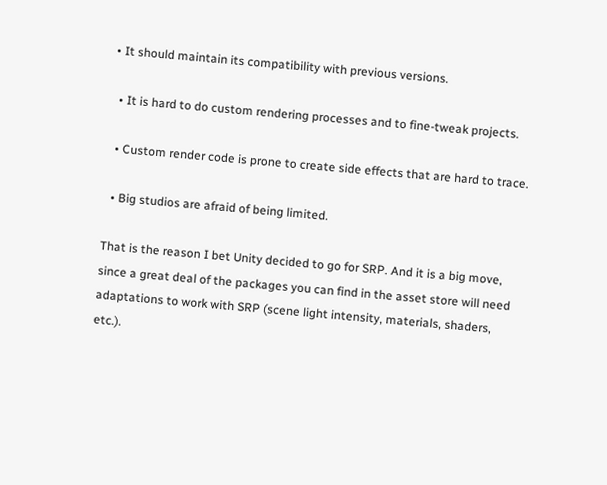• It should maintain its compatibility with previous versions.

  • It is hard to do custom rendering processes and to fine-tweak projects.

  • Custom render code is prone to create side effects that are hard to trace.

  • Big studios are afraid of being limited.

That is the reason I bet Unity decided to go for SRP. And it is a big move, since a great deal of the packages you can find in the asset store will need adaptations to work with SRP (scene light intensity, materials, shaders, etc.).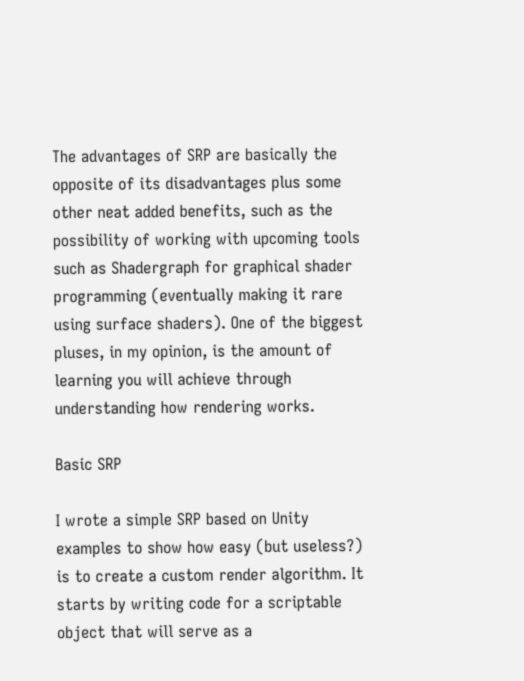The advantages of SRP are basically the opposite of its disadvantages plus some other neat added benefits, such as the possibility of working with upcoming tools such as Shadergraph for graphical shader programming (eventually making it rare using surface shaders). One of the biggest pluses, in my opinion, is the amount of learning you will achieve through understanding how rendering works.

Basic SRP

I wrote a simple SRP based on Unity examples to show how easy (but useless?) is to create a custom render algorithm. It starts by writing code for a scriptable object that will serve as a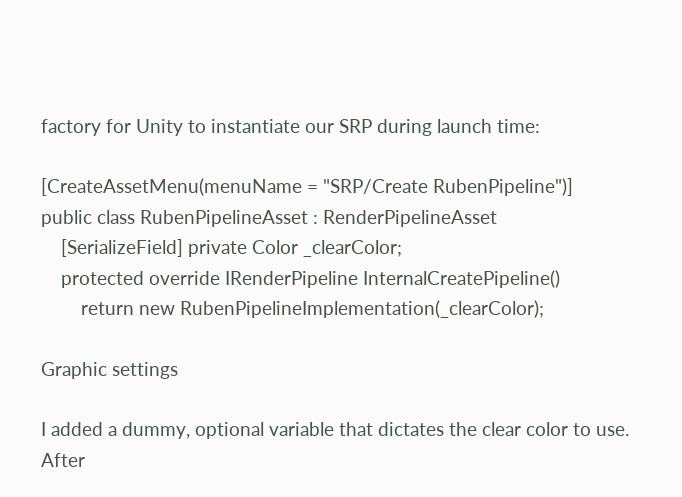factory for Unity to instantiate our SRP during launch time:

[CreateAssetMenu(menuName = "SRP/Create RubenPipeline")]
public class RubenPipelineAsset : RenderPipelineAsset
    [SerializeField] private Color _clearColor;
    protected override IRenderPipeline InternalCreatePipeline()
        return new RubenPipelineImplementation(_clearColor);

Graphic settings

I added a dummy, optional variable that dictates the clear color to use. After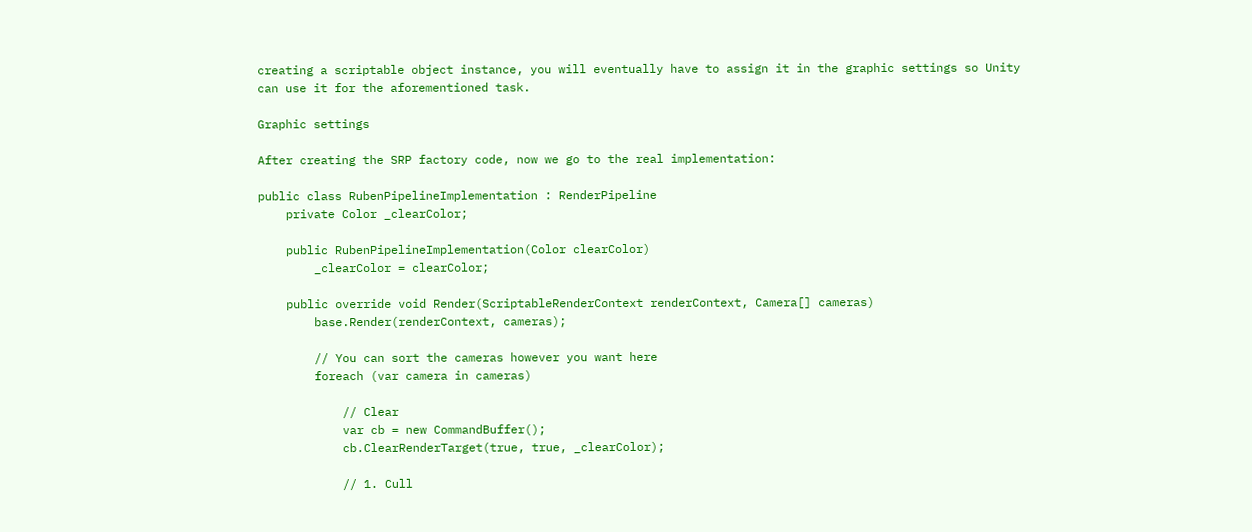creating a scriptable object instance, you will eventually have to assign it in the graphic settings so Unity can use it for the aforementioned task.

Graphic settings

After creating the SRP factory code, now we go to the real implementation:

public class RubenPipelineImplementation : RenderPipeline
    private Color _clearColor;

    public RubenPipelineImplementation(Color clearColor)
        _clearColor = clearColor;

    public override void Render(ScriptableRenderContext renderContext, Camera[] cameras)
        base.Render(renderContext, cameras);

        // You can sort the cameras however you want here
        foreach (var camera in cameras)

            // Clear
            var cb = new CommandBuffer();
            cb.ClearRenderTarget(true, true, _clearColor);

            // 1. Cull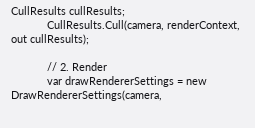CullResults cullResults;
            CullResults.Cull(camera, renderContext, out cullResults);

            // 2. Render
            var drawRendererSettings = new DrawRendererSettings(camera,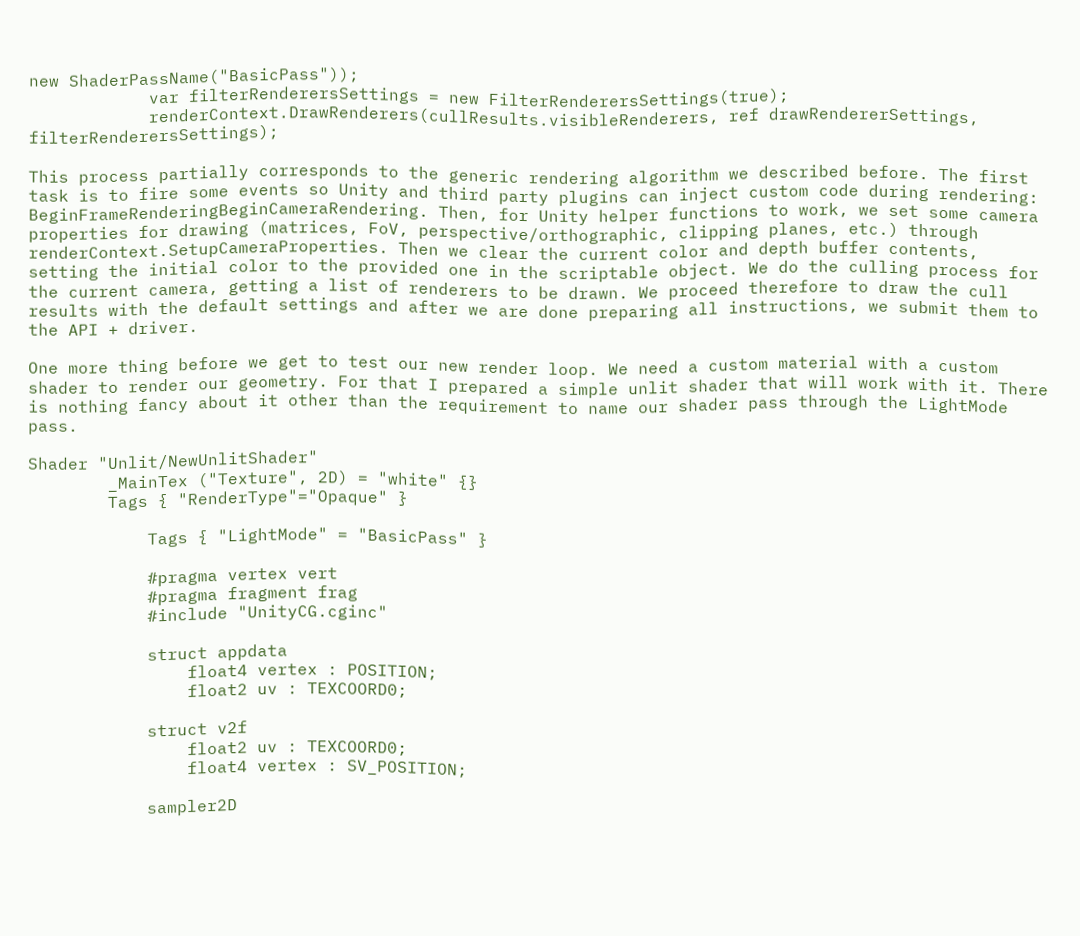new ShaderPassName("BasicPass"));
            var filterRenderersSettings = new FilterRenderersSettings(true);
            renderContext.DrawRenderers(cullResults.visibleRenderers, ref drawRendererSettings, filterRenderersSettings);

This process partially corresponds to the generic rendering algorithm we described before. The first task is to fire some events so Unity and third party plugins can inject custom code during rendering: BeginFrameRenderingBeginCameraRendering. Then, for Unity helper functions to work, we set some camera properties for drawing (matrices, FoV, perspective/orthographic, clipping planes, etc.) through renderContext.SetupCameraProperties. Then we clear the current color and depth buffer contents, setting the initial color to the provided one in the scriptable object. We do the culling process for the current camera, getting a list of renderers to be drawn. We proceed therefore to draw the cull results with the default settings and after we are done preparing all instructions, we submit them to the API + driver.

One more thing before we get to test our new render loop. We need a custom material with a custom shader to render our geometry. For that I prepared a simple unlit shader that will work with it. There is nothing fancy about it other than the requirement to name our shader pass through the LightMode pass.

Shader "Unlit/NewUnlitShader"
        _MainTex ("Texture", 2D) = "white" {}
        Tags { "RenderType"="Opaque" }

            Tags { "LightMode" = "BasicPass" }

            #pragma vertex vert
            #pragma fragment frag
            #include "UnityCG.cginc"

            struct appdata
                float4 vertex : POSITION;
                float2 uv : TEXCOORD0;

            struct v2f
                float2 uv : TEXCOORD0;
                float4 vertex : SV_POSITION;

            sampler2D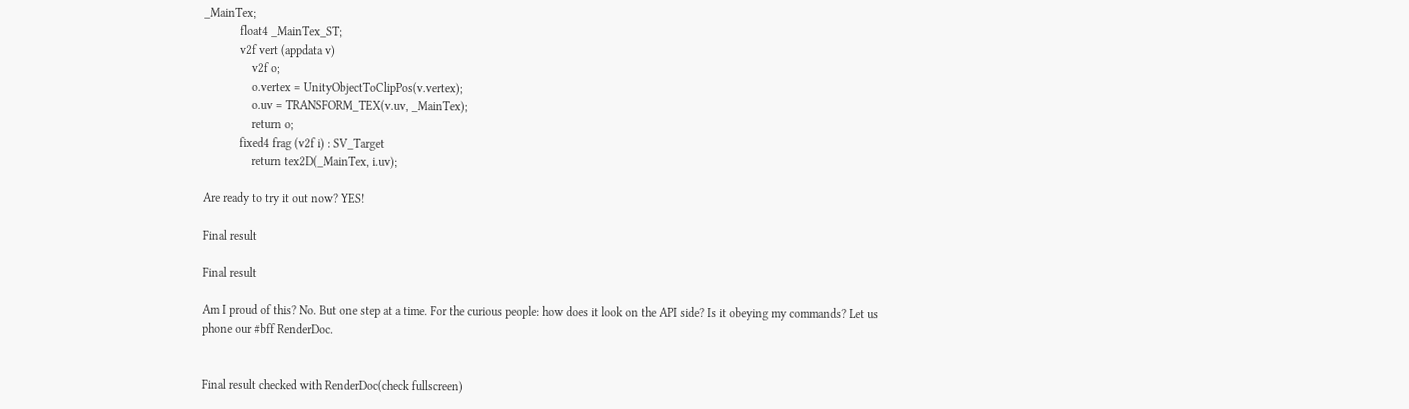_MainTex;
            float4 _MainTex_ST;
            v2f vert (appdata v)
                v2f o;
                o.vertex = UnityObjectToClipPos(v.vertex);
                o.uv = TRANSFORM_TEX(v.uv, _MainTex);
                return o;
            fixed4 frag (v2f i) : SV_Target
                return tex2D(_MainTex, i.uv);

Are ready to try it out now? YES!

Final result

Final result

Am I proud of this? No. But one step at a time. For the curious people: how does it look on the API side? Is it obeying my commands? Let us phone our #bff RenderDoc.


Final result checked with RenderDoc(check fullscreen)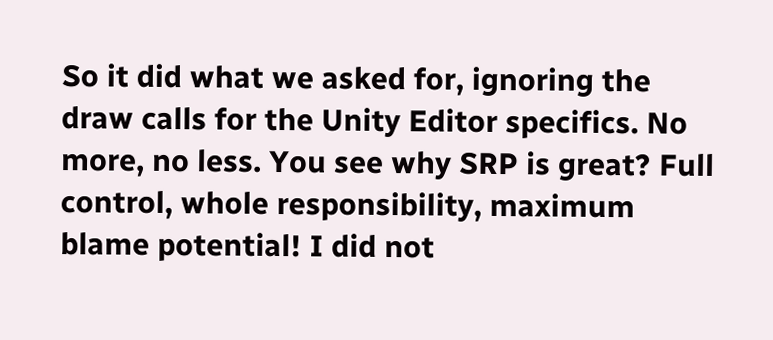So it did what we asked for, ignoring the draw calls for the Unity Editor specifics. No more, no less. You see why SRP is great? Full control, whole responsibility, maximum blame potential! I did not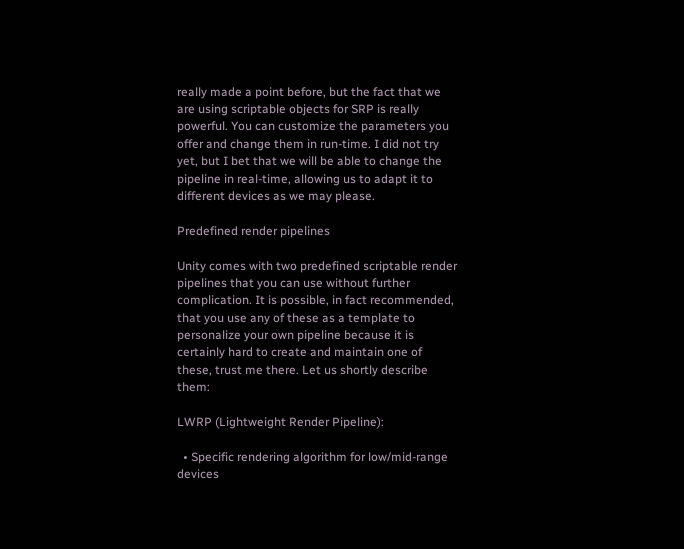really made a point before, but the fact that we are using scriptable objects for SRP is really powerful. You can customize the parameters you offer and change them in run-time. I did not try yet, but I bet that we will be able to change the pipeline in real-time, allowing us to adapt it to different devices as we may please.

Predefined render pipelines

Unity comes with two predefined scriptable render pipelines that you can use without further complication. It is possible, in fact recommended, that you use any of these as a template to personalize your own pipeline because it is certainly hard to create and maintain one of these, trust me there. Let us shortly describe them:

LWRP (Lightweight Render Pipeline):

  • Specific rendering algorithm for low/mid-range devices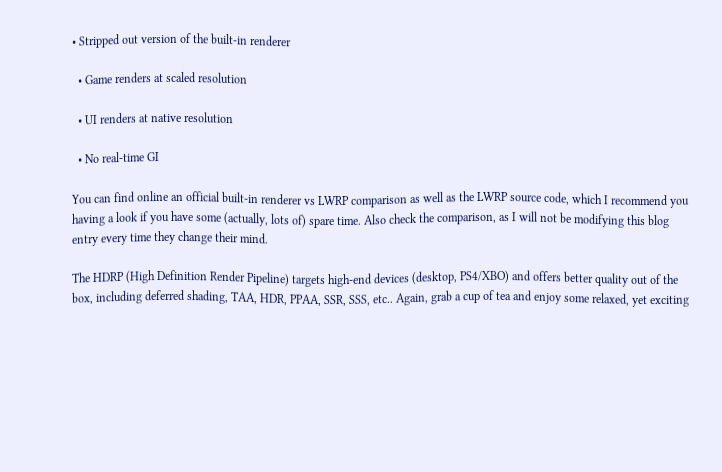• Stripped out version of the built-in renderer

  • Game renders at scaled resolution

  • UI renders at native resolution

  • No real-time GI

You can find online an official built-in renderer vs LWRP comparison as well as the LWRP source code, which I recommend you having a look if you have some (actually, lots of) spare time. Also check the comparison, as I will not be modifying this blog entry every time they change their mind.

The HDRP (High Definition Render Pipeline) targets high-end devices (desktop, PS4/XBO) and offers better quality out of the box, including deferred shading, TAA, HDR, PPAA, SSR, SSS, etc.. Again, grab a cup of tea and enjoy some relaxed, yet exciting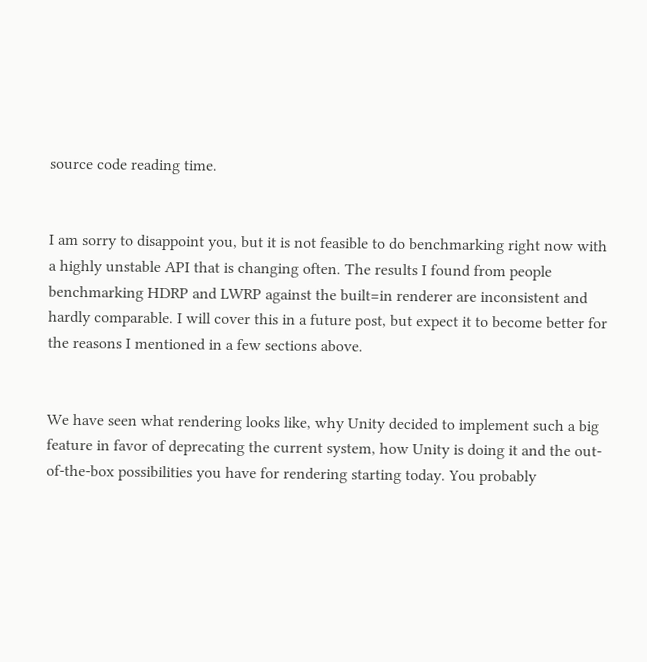source code reading time.


I am sorry to disappoint you, but it is not feasible to do benchmarking right now with a highly unstable API that is changing often. The results I found from people benchmarking HDRP and LWRP against the built=in renderer are inconsistent and hardly comparable. I will cover this in a future post, but expect it to become better for the reasons I mentioned in a few sections above.


We have seen what rendering looks like, why Unity decided to implement such a big feature in favor of deprecating the current system, how Unity is doing it and the out-of-the-box possibilities you have for rendering starting today. You probably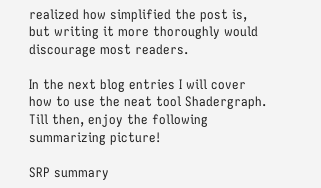realized how simplified the post is, but writing it more thoroughly would discourage most readers.

In the next blog entries I will cover how to use the neat tool Shadergraph. Till then, enjoy the following summarizing picture!

SRP summary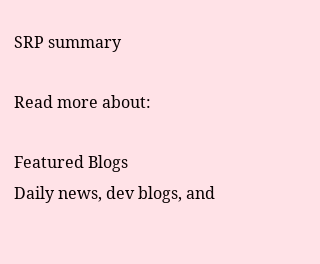SRP summary

Read more about:

Featured Blogs
Daily news, dev blogs, and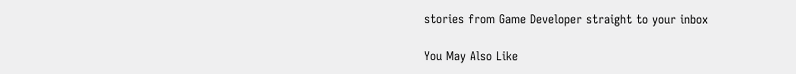stories from Game Developer straight to your inbox

You May Also Like